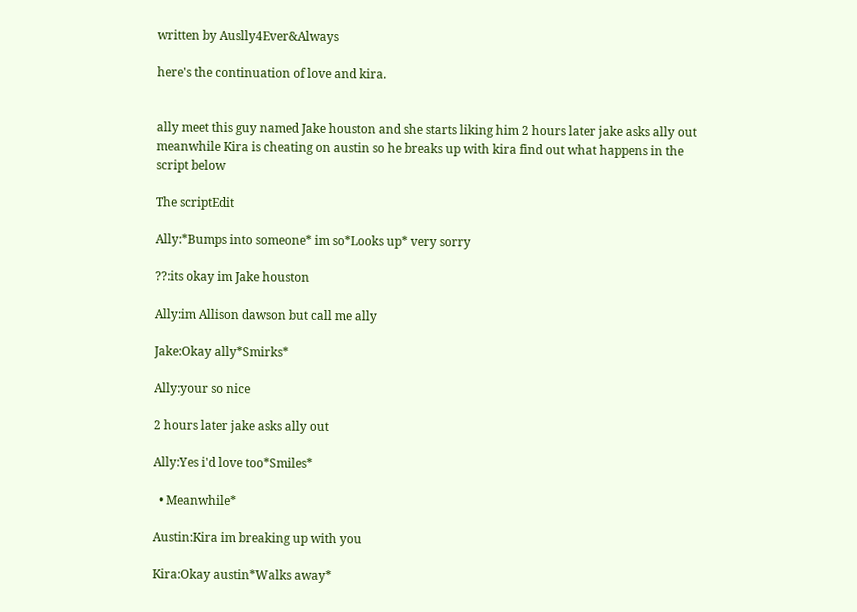written by Auslly4Ever&Always

here's the continuation of love and kira.


ally meet this guy named Jake houston and she starts liking him 2 hours later jake asks ally out meanwhile Kira is cheating on austin so he breaks up with kira find out what happens in the script below

The scriptEdit

Ally:*Bumps into someone* im so*Looks up* very sorry

??:its okay im Jake houston

Ally:im Allison dawson but call me ally

Jake:Okay ally*Smirks*

Ally:your so nice

2 hours later jake asks ally out

Ally:Yes i'd love too*Smiles*

  • Meanwhile*

Austin:Kira im breaking up with you

Kira:Okay austin*Walks away*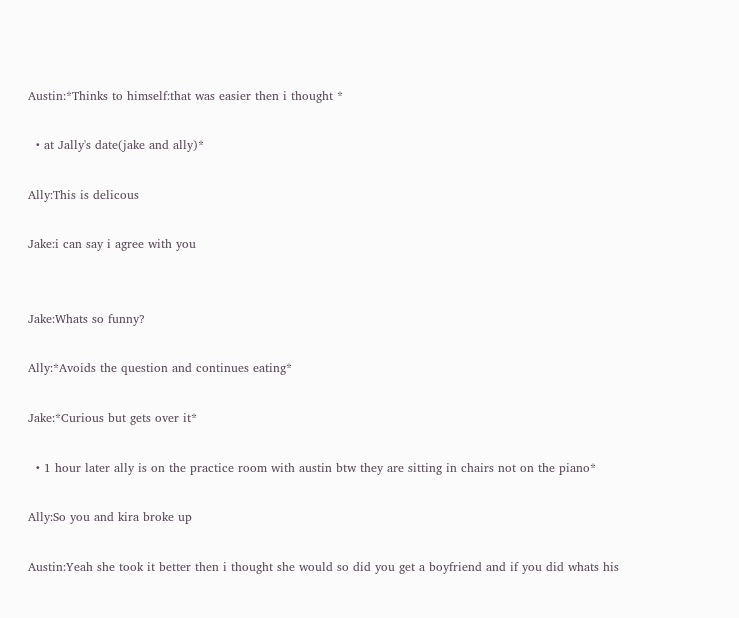Austin:*Thinks to himself:that was easier then i thought *

  • at Jally's date(jake and ally)*

Ally:This is delicous

Jake:i can say i agree with you


Jake:Whats so funny?

Ally:*Avoids the question and continues eating*

Jake:*Curious but gets over it*

  • 1 hour later ally is on the practice room with austin btw they are sitting in chairs not on the piano*

Ally:So you and kira broke up

Austin:Yeah she took it better then i thought she would so did you get a boyfriend and if you did whats his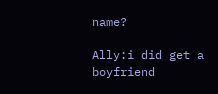name?

Ally:i did get a boyfriend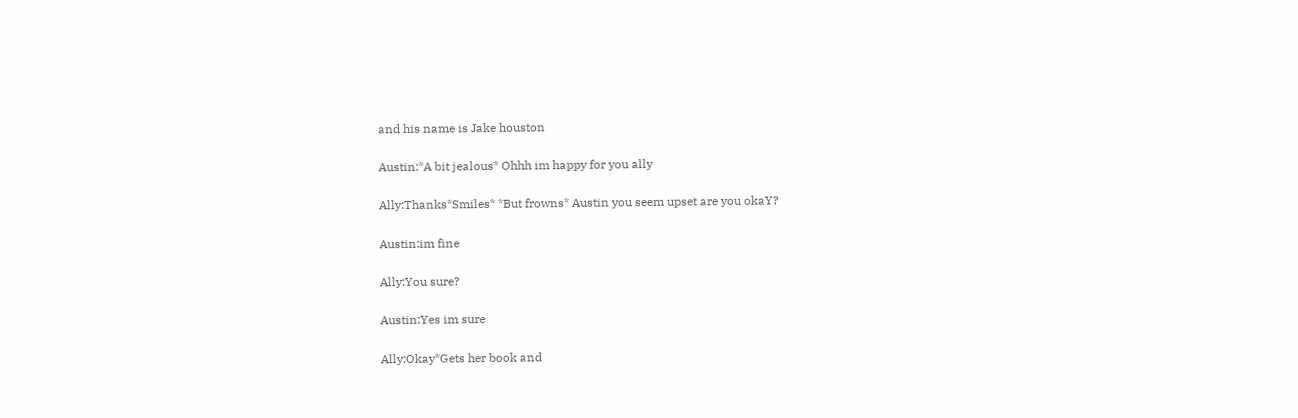and his name is Jake houston

Austin:*A bit jealous* Ohhh im happy for you ally

Ally:Thanks*Smiles* *But frowns* Austin you seem upset are you okaY?

Austin:im fine

Ally:You sure?

Austin:Yes im sure

Ally:Okay*Gets her book and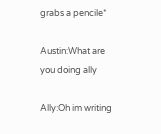grabs a pencile*

Austin:What are you doing ally

Ally:Oh im writing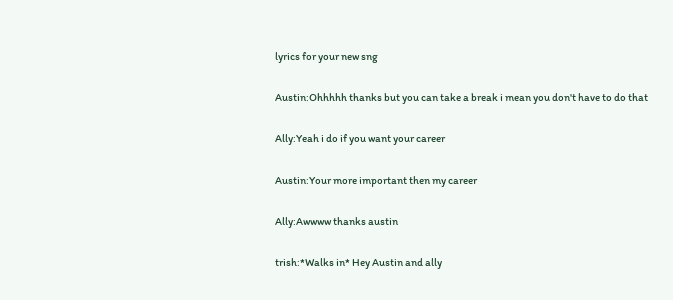lyrics for your new sng

Austin:Ohhhhh thanks but you can take a break i mean you don't have to do that

Ally:Yeah i do if you want your career

Austin:Your more important then my career

Ally:Awwww thanks austin

trish:*Walks in* Hey Austin and ally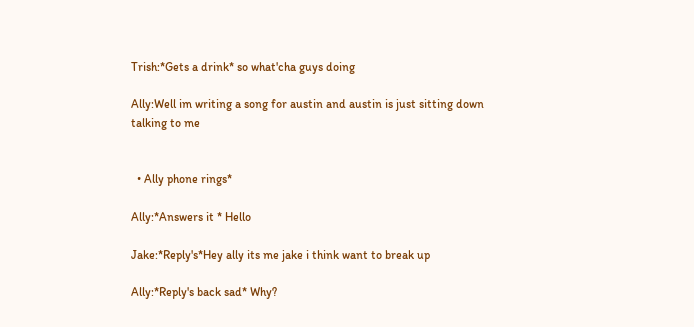Trish:*Gets a drink* so what'cha guys doing

Ally:Well im writing a song for austin and austin is just sitting down talking to me


  • Ally phone rings*

Ally:*Answers it * Hello

Jake:*Reply's*Hey ally its me jake i think want to break up

Ally:*Reply's back sad* Why?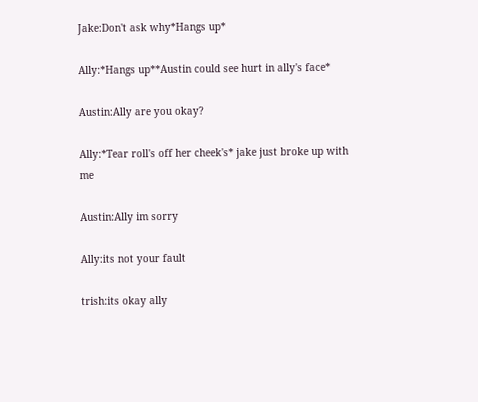Jake:Don't ask why*Hangs up*

Ally:*Hangs up**Austin could see hurt in ally's face*

Austin:Ally are you okay?

Ally:*Tear roll's off her cheek's* jake just broke up with me

Austin:Ally im sorry

Ally:its not your fault

trish:its okay ally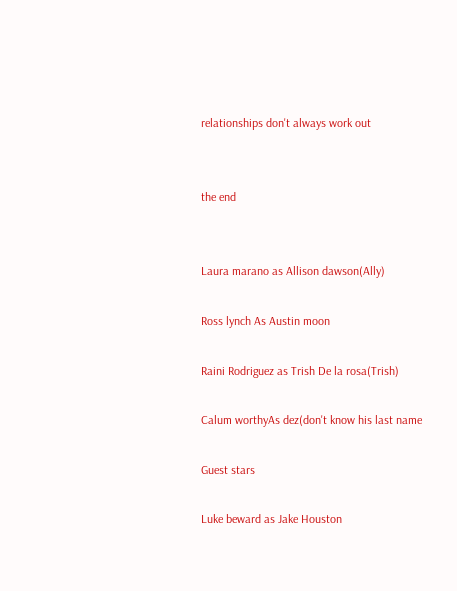relationships don't always work out


the end


Laura marano as Allison dawson(Ally)

Ross lynch As Austin moon

Raini Rodriguez as Trish De la rosa(Trish)

Calum worthyAs dez(don't know his last name

Guest stars

Luke beward as Jake Houston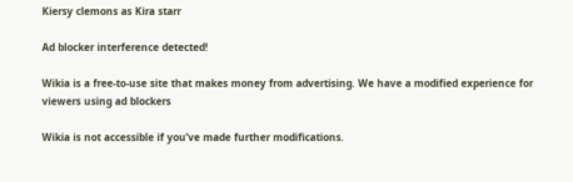Kiersy clemons as Kira starr

Ad blocker interference detected!

Wikia is a free-to-use site that makes money from advertising. We have a modified experience for viewers using ad blockers

Wikia is not accessible if you’ve made further modifications.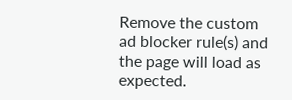Remove the custom ad blocker rule(s) and the page will load as expected.